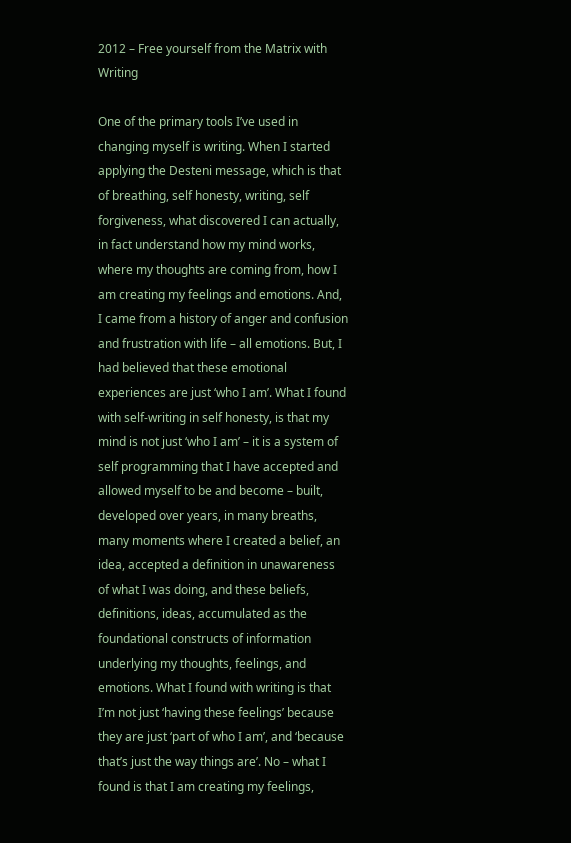2012 – Free yourself from the Matrix with Writing

One of the primary tools I’ve used in changing myself is writing. When I started applying the Desteni message, which is that of breathing, self honesty, writing, self forgiveness, what discovered I can actually, in fact understand how my mind works, where my thoughts are coming from, how I am creating my feelings and emotions. And, I came from a history of anger and confusion and frustration with life – all emotions. But, I had believed that these emotional experiences are just ‘who I am’. What I found with self-writing in self honesty, is that my mind is not just ‘who I am’ – it is a system of self programming that I have accepted and allowed myself to be and become – built, developed over years, in many breaths, many moments where I created a belief, an idea, accepted a definition in unawareness of what I was doing, and these beliefs, definitions, ideas, accumulated as the foundational constructs of information underlying my thoughts, feelings, and emotions. What I found with writing is that I’m not just ‘having these feelings’ because they are just ‘part of who I am’, and ‘because that’s just the way things are’. No – what I found is that I am creating my feelings,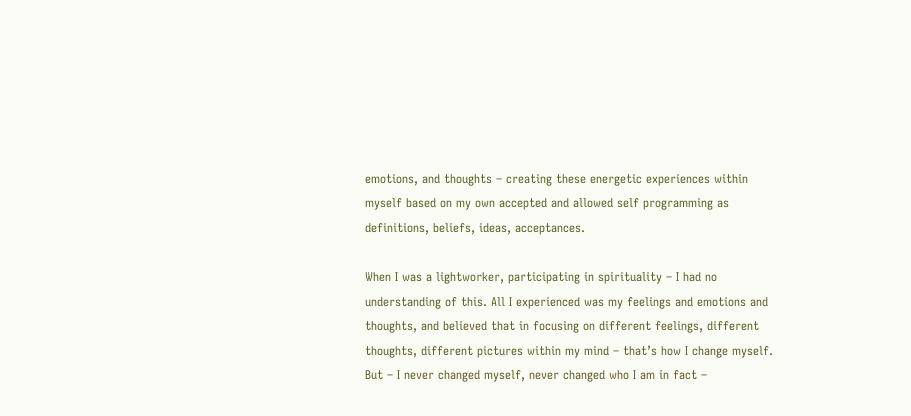emotions, and thoughts – creating these energetic experiences within myself based on my own accepted and allowed self programming as definitions, beliefs, ideas, acceptances.

When I was a lightworker, participating in spirituality – I had no understanding of this. All I experienced was my feelings and emotions and thoughts, and believed that in focusing on different feelings, different thoughts, different pictures within my mind – that’s how I change myself. But – I never changed myself, never changed who I am in fact –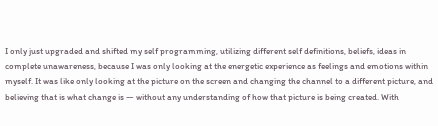I only just upgraded and shifted my self programming, utilizing different self definitions, beliefs, ideas in complete unawareness, because I was only looking at the energetic experience as feelings and emotions within myself. It was like only looking at the picture on the screen and changing the channel to a different picture, and believing that is what change is — without any understanding of how that picture is being created. With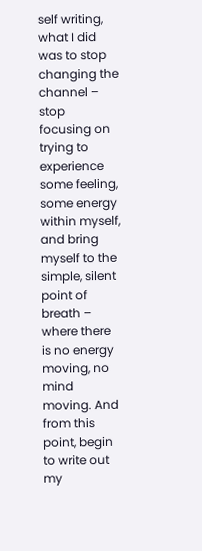self writing, what I did was to stop changing the channel – stop focusing on trying to experience some feeling, some energy within myself, and bring myself to the simple, silent point of breath – where there is no energy moving, no mind moving. And from this point, begin to write out my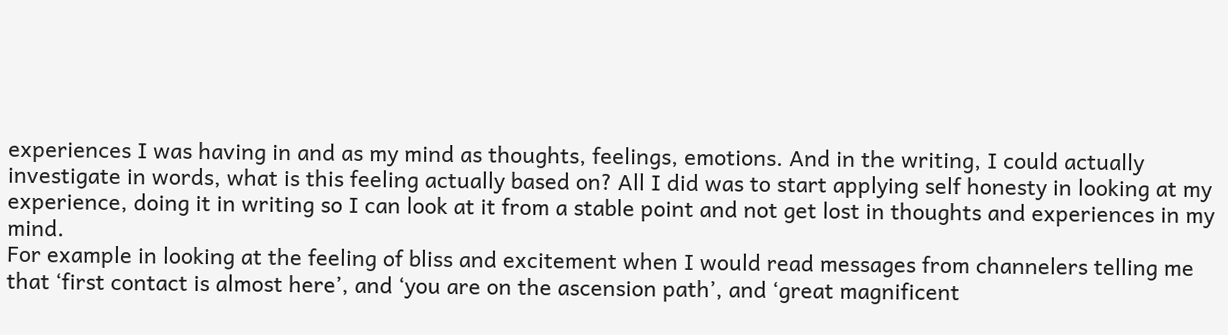experiences I was having in and as my mind as thoughts, feelings, emotions. And in the writing, I could actually investigate in words, what is this feeling actually based on? All I did was to start applying self honesty in looking at my experience, doing it in writing so I can look at it from a stable point and not get lost in thoughts and experiences in my mind.
For example in looking at the feeling of bliss and excitement when I would read messages from channelers telling me that ‘first contact is almost here’, and ‘you are on the ascension path’, and ‘great magnificent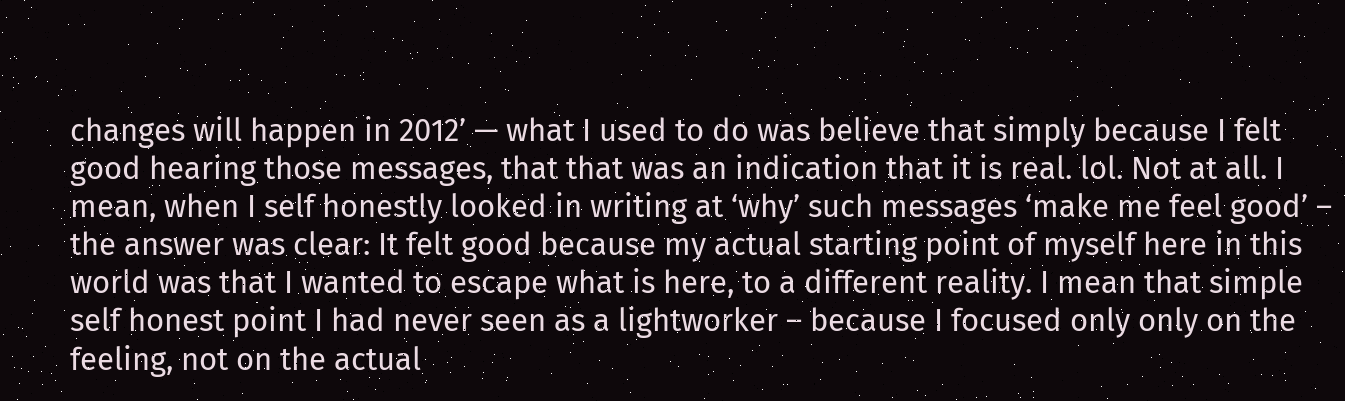changes will happen in 2012’ — what I used to do was believe that simply because I felt good hearing those messages, that that was an indication that it is real. lol. Not at all. I mean, when I self honestly looked in writing at ‘why’ such messages ‘make me feel good’ – the answer was clear: It felt good because my actual starting point of myself here in this world was that I wanted to escape what is here, to a different reality. I mean that simple self honest point I had never seen as a lightworker – because I focused only only on the feeling, not on the actual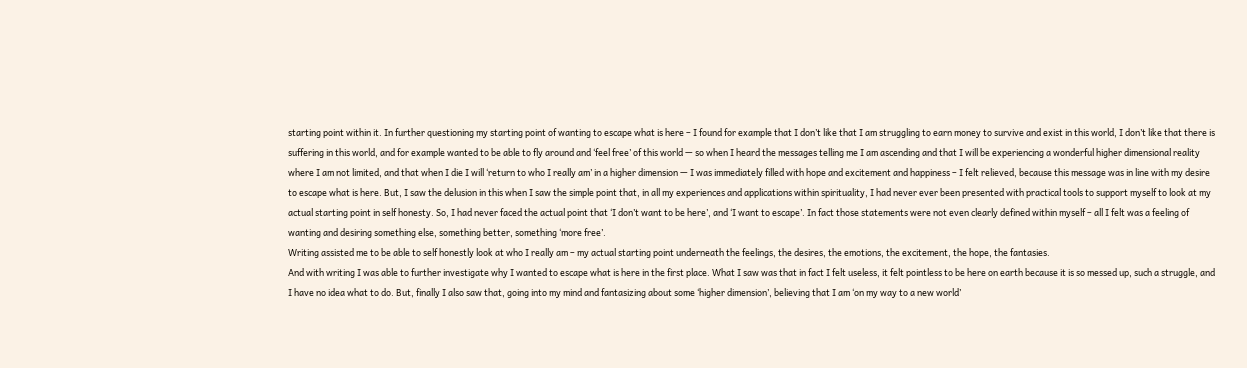starting point within it. In further questioning my starting point of wanting to escape what is here – I found for example that I don’t like that I am struggling to earn money to survive and exist in this world, I don’t like that there is suffering in this world, and for example wanted to be able to fly around and ‘feel free’ of this world — so when I heard the messages telling me I am ascending and that I will be experiencing a wonderful higher dimensional reality where I am not limited, and that when I die I will ‘return to who I really am’ in a higher dimension — I was immediately filled with hope and excitement and happiness – I felt relieved, because this message was in line with my desire to escape what is here. But, I saw the delusion in this when I saw the simple point that, in all my experiences and applications within spirituality, I had never ever been presented with practical tools to support myself to look at my actual starting point in self honesty. So, I had never faced the actual point that ‘I don’t want to be here’, and ‘I want to escape’. In fact those statements were not even clearly defined within myself – all I felt was a feeling of wanting and desiring something else, something better, something ‘more free’.
Writing assisted me to be able to self honestly look at who I really am – my actual starting point underneath the feelings, the desires, the emotions, the excitement, the hope, the fantasies.
And with writing I was able to further investigate why I wanted to escape what is here in the first place. What I saw was that in fact I felt useless, it felt pointless to be here on earth because it is so messed up, such a struggle, and I have no idea what to do. But, finally I also saw that, going into my mind and fantasizing about some ‘higher dimension’, believing that I am ‘on my way to a new world’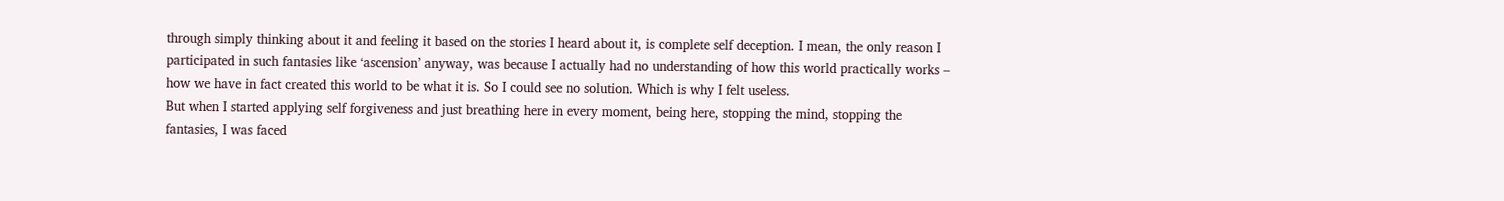through simply thinking about it and feeling it based on the stories I heard about it, is complete self deception. I mean, the only reason I participated in such fantasies like ‘ascension’ anyway, was because I actually had no understanding of how this world practically works – how we have in fact created this world to be what it is. So I could see no solution. Which is why I felt useless.
But when I started applying self forgiveness and just breathing here in every moment, being here, stopping the mind, stopping the fantasies, I was faced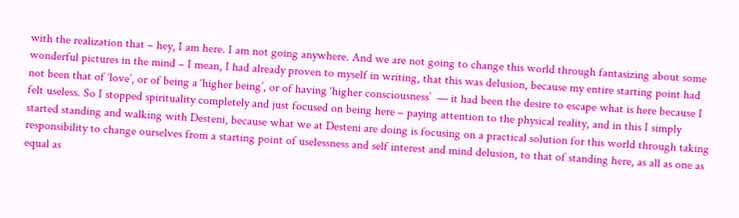with the realization that – hey, I am here. I am not going anywhere. And we are not going to change this world through fantasizing about some wonderful pictures in the mind – I mean, I had already proven to myself in writing, that this was delusion, because my entire starting point had not been that of ‘love’, or of being a ‘higher being’, or of having ‘higher consciousness’  — it had been the desire to escape what is here because I felt useless. So I stopped spirituality completely and just focused on being here – paying attention to the physical reality, and in this I simply started standing and walking with Desteni, because what we at Desteni are doing is focusing on a practical solution for this world through taking responsibility to change ourselves from a starting point of uselessness and self interest and mind delusion, to that of standing here, as all as one as equal as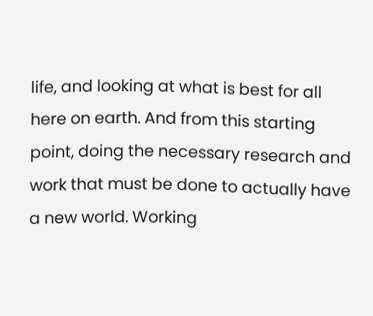life, and looking at what is best for all here on earth. And from this starting point, doing the necessary research and work that must be done to actually have a new world. Working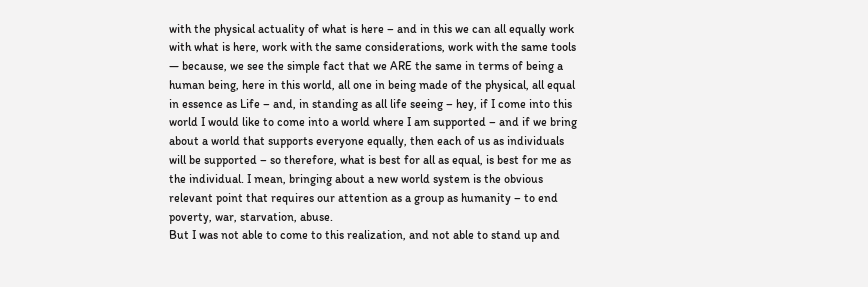with the physical actuality of what is here – and in this we can all equally work with what is here, work with the same considerations, work with the same tools — because, we see the simple fact that we ARE the same in terms of being a human being, here in this world, all one in being made of the physical, all equal in essence as Life – and, in standing as all life seeing – hey, if I come into this world I would like to come into a world where I am supported – and if we bring about a world that supports everyone equally, then each of us as individuals will be supported – so therefore, what is best for all as equal, is best for me as the individual. I mean, bringing about a new world system is the obvious relevant point that requires our attention as a group as humanity – to end poverty, war, starvation, abuse.
But I was not able to come to this realization, and not able to stand up and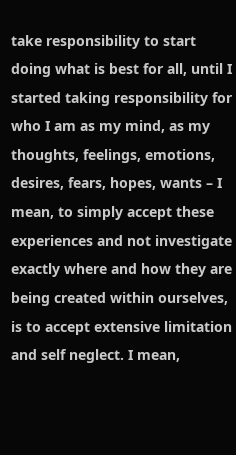take responsibility to start doing what is best for all, until I started taking responsibility for who I am as my mind, as my thoughts, feelings, emotions, desires, fears, hopes, wants – I mean, to simply accept these experiences and not investigate exactly where and how they are being created within ourselves, is to accept extensive limitation and self neglect. I mean,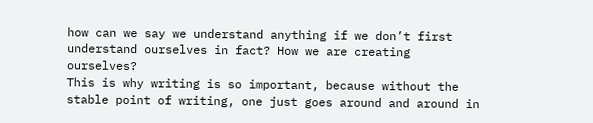how can we say we understand anything if we don’t first understand ourselves in fact? How we are creating ourselves?
This is why writing is so important, because without the stable point of writing, one just goes around and around in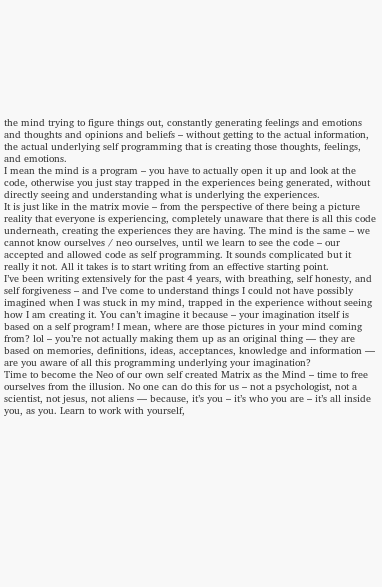the mind trying to figure things out, constantly generating feelings and emotions and thoughts and opinions and beliefs – without getting to the actual information, the actual underlying self programming that is creating those thoughts, feelings, and emotions.
I mean the mind is a program – you have to actually open it up and look at the code, otherwise you just stay trapped in the experiences being generated, without directly seeing and understanding what is underlying the experiences.
It is just like in the matrix movie – from the perspective of there being a picture reality that everyone is experiencing, completely unaware that there is all this code underneath, creating the experiences they are having. The mind is the same – we cannot know ourselves / neo ourselves, until we learn to see the code – our accepted and allowed code as self programming. It sounds complicated but it really it not. All it takes is to start writing from an effective starting point.
I’ve been writing extensively for the past 4 years, with breathing, self honesty, and self forgiveness – and I’ve come to understand things I could not have possibly imagined when I was stuck in my mind, trapped in the experience without seeing how I am creating it. You can’t imagine it because – your imagination itself is based on a self program! I mean, where are those pictures in your mind coming from? lol – you’re not actually making them up as an original thing — they are based on memories, definitions, ideas, acceptances, knowledge and information — are you aware of all this programming underlying your imagination?
Time to become the Neo of our own self created Matrix as the Mind – time to free ourselves from the illusion. No one can do this for us – not a psychologist, not a scientist, not jesus, not aliens — because, it’s you – it’s who you are – it’s all inside you, as you. Learn to work with yourself,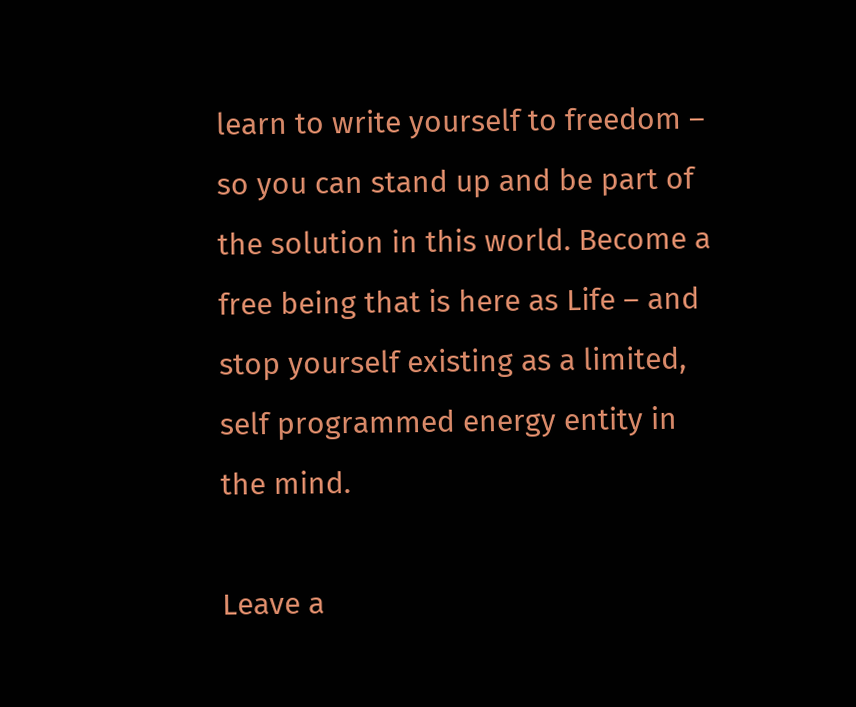learn to write yourself to freedom – so you can stand up and be part of the solution in this world. Become a free being that is here as Life – and stop yourself existing as a limited, self programmed energy entity in the mind.

Leave a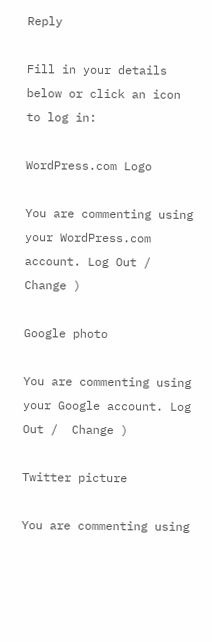Reply

Fill in your details below or click an icon to log in:

WordPress.com Logo

You are commenting using your WordPress.com account. Log Out /  Change )

Google photo

You are commenting using your Google account. Log Out /  Change )

Twitter picture

You are commenting using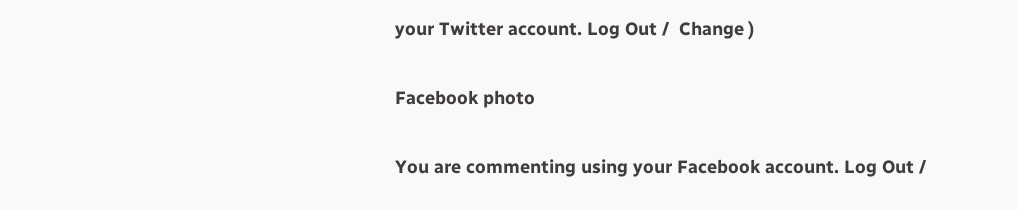your Twitter account. Log Out /  Change )

Facebook photo

You are commenting using your Facebook account. Log Out /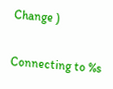Change )

Connecting to %s